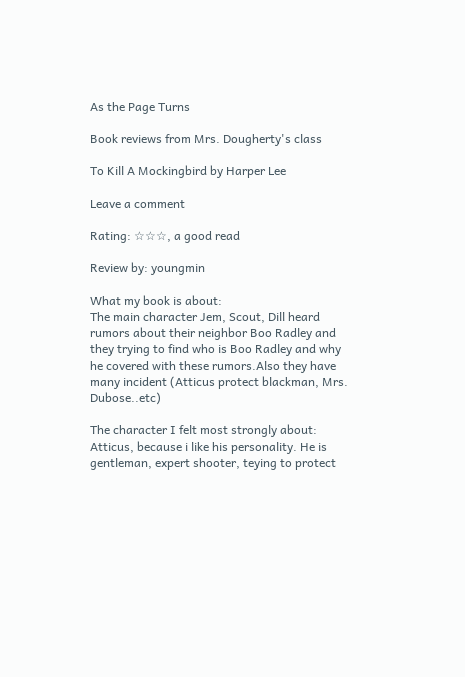As the Page Turns

Book reviews from Mrs. Dougherty's class

To Kill A Mockingbird by Harper Lee

Leave a comment

Rating: ☆☆☆, a good read

Review by: youngmin

What my book is about:
The main character Jem, Scout, Dill heard rumors about their neighbor Boo Radley and they trying to find who is Boo Radley and why he covered with these rumors.Also they have many incident (Atticus protect blackman, Mrs. Dubose..etc)

The character I felt most strongly about:
Atticus, because i like his personality. He is gentleman, expert shooter, teying to protect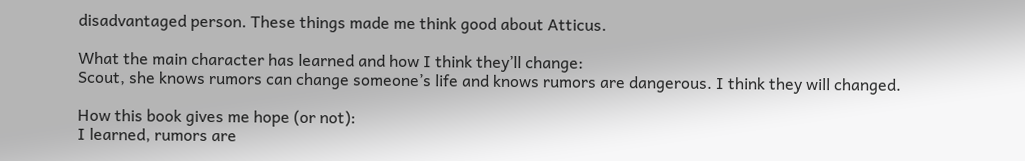disadvantaged person. These things made me think good about Atticus.

What the main character has learned and how I think they’ll change:
Scout, she knows rumors can change someone’s life and knows rumors are dangerous. I think they will changed.

How this book gives me hope (or not):
I learned, rumors are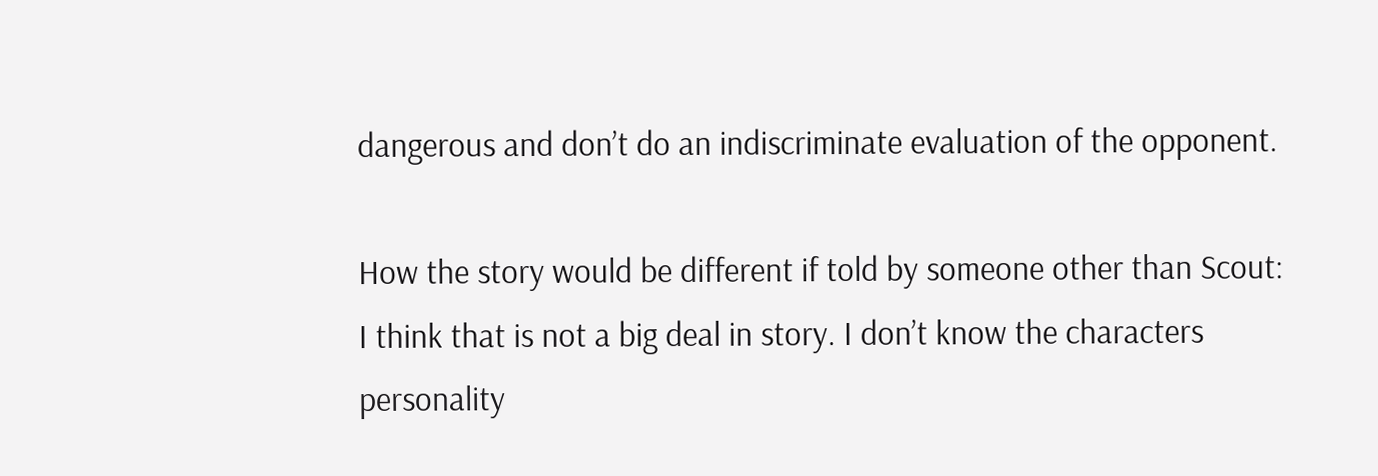dangerous and don’t do an indiscriminate evaluation of the opponent.

How the story would be different if told by someone other than Scout:
I think that is not a big deal in story. I don’t know the characters personality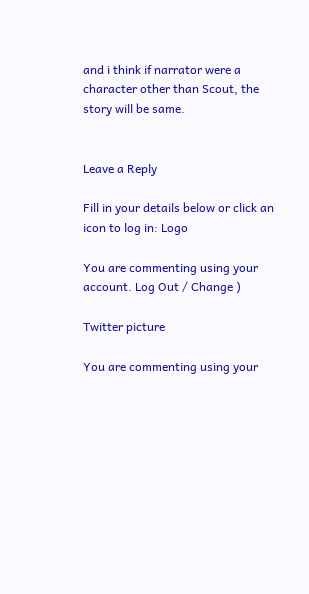and i think if narrator were a character other than Scout, the story will be same.


Leave a Reply

Fill in your details below or click an icon to log in: Logo

You are commenting using your account. Log Out / Change )

Twitter picture

You are commenting using your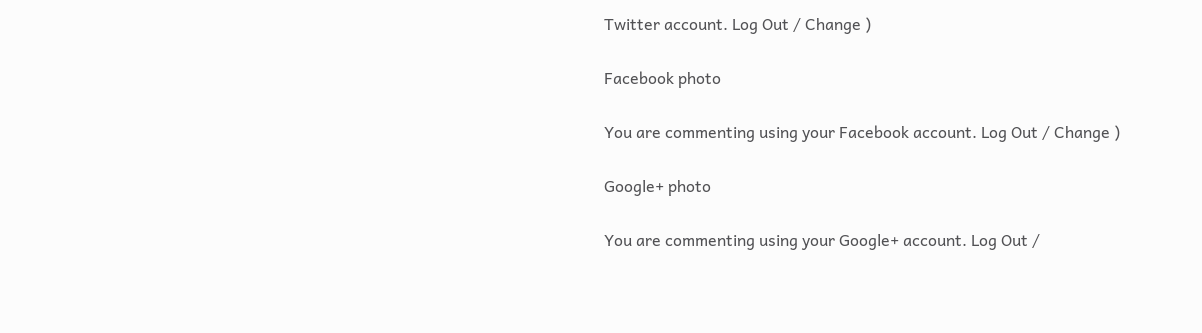Twitter account. Log Out / Change )

Facebook photo

You are commenting using your Facebook account. Log Out / Change )

Google+ photo

You are commenting using your Google+ account. Log Out /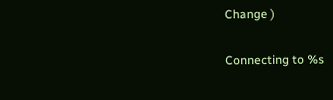Change )

Connecting to %s